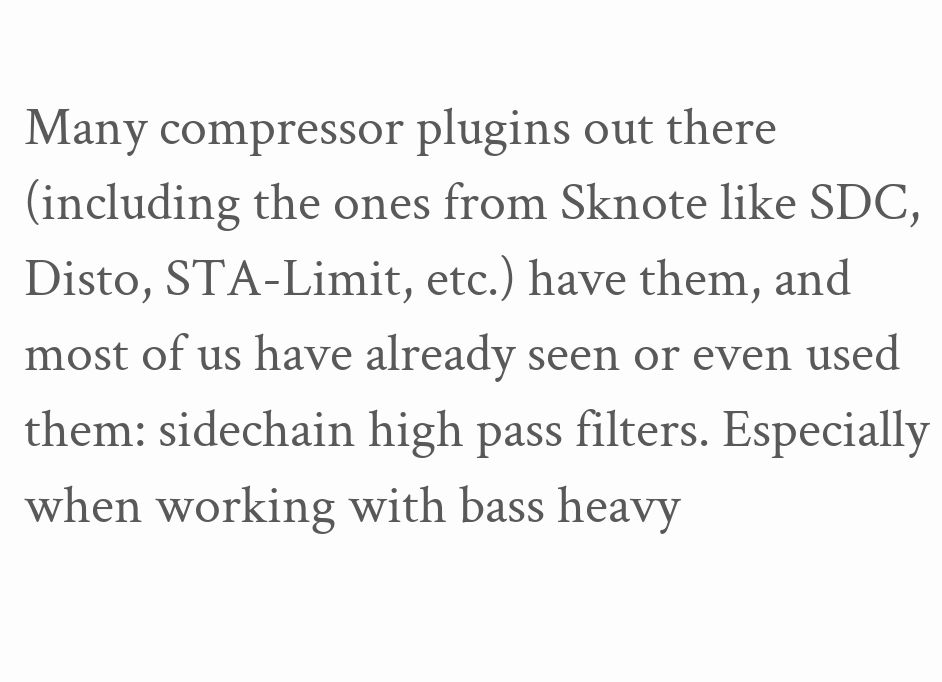Many compressor plugins out there (including the ones from Sknote like SDC, Disto, STA-Limit, etc.) have them, and most of us have already seen or even used them: sidechain high pass filters. Especially when working with bass heavy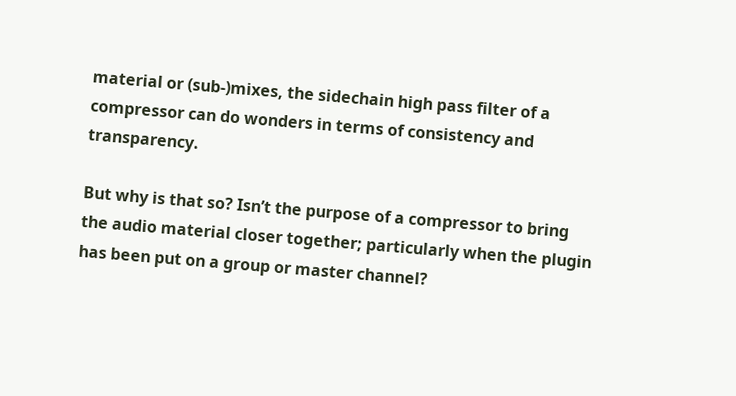material or (sub-)mixes, the sidechain high pass filter of a compressor can do wonders in terms of consistency and transparency.

But why is that so? Isn’t the purpose of a compressor to bring the audio material closer together; particularly when the plugin has been put on a group or master channel?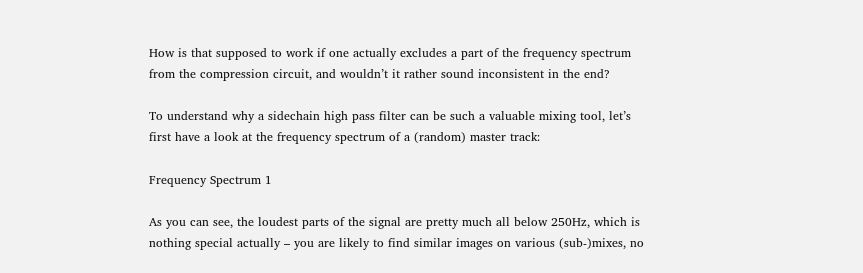How is that supposed to work if one actually excludes a part of the frequency spectrum from the compression circuit, and wouldn’t it rather sound inconsistent in the end?

To understand why a sidechain high pass filter can be such a valuable mixing tool, let’s first have a look at the frequency spectrum of a (random) master track:

Frequency Spectrum 1

As you can see, the loudest parts of the signal are pretty much all below 250Hz, which is nothing special actually – you are likely to find similar images on various (sub-)mixes, no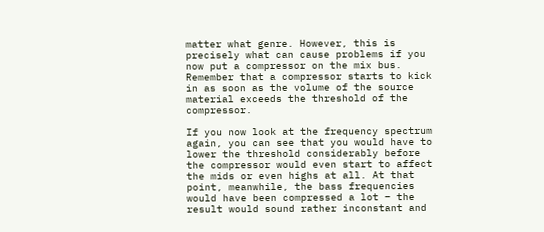matter what genre. However, this is precisely what can cause problems if you now put a compressor on the mix bus. Remember that a compressor starts to kick in as soon as the volume of the source material exceeds the threshold of the compressor.

If you now look at the frequency spectrum again, you can see that you would have to lower the threshold considerably before the compressor would even start to affect the mids or even highs at all. At that point, meanwhile, the bass frequencies would have been compressed a lot – the result would sound rather inconstant and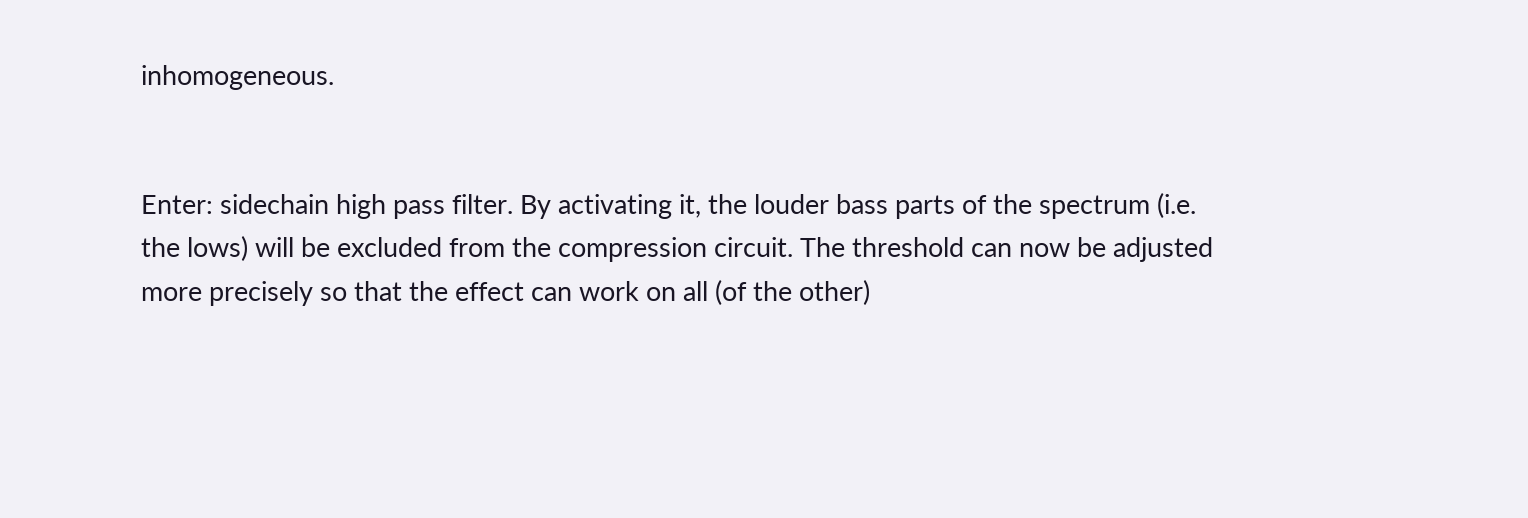inhomogeneous.


Enter: sidechain high pass filter. By activating it, the louder bass parts of the spectrum (i.e. the lows) will be excluded from the compression circuit. The threshold can now be adjusted more precisely so that the effect can work on all (of the other)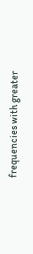frequencies with greater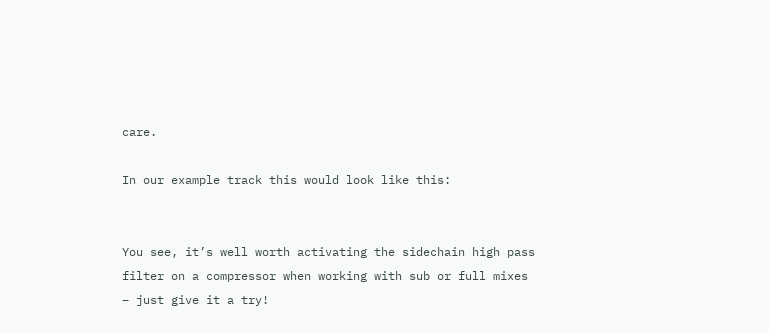care.

In our example track this would look like this:


You see, it’s well worth activating the sidechain high pass filter on a compressor when working with sub or full mixes – just give it a try!